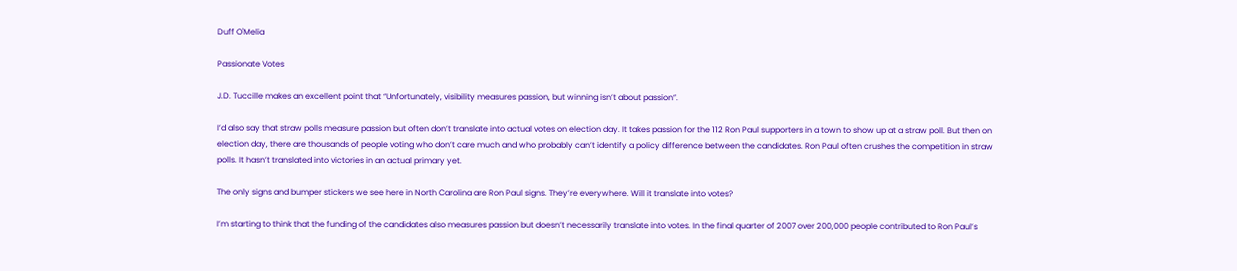Duff O'Melia

Passionate Votes

J.D. Tuccille makes an excellent point that “Unfortunately, visibility measures passion, but winning isn’t about passion”.

I’d also say that straw polls measure passion but often don’t translate into actual votes on election day. It takes passion for the 112 Ron Paul supporters in a town to show up at a straw poll. But then on election day, there are thousands of people voting who don’t care much and who probably can’t identify a policy difference between the candidates. Ron Paul often crushes the competition in straw polls. It hasn’t translated into victories in an actual primary yet.

The only signs and bumper stickers we see here in North Carolina are Ron Paul signs. They’re everywhere. Will it translate into votes?

I’m starting to think that the funding of the candidates also measures passion but doesn’t necessarily translate into votes. In the final quarter of 2007 over 200,000 people contributed to Ron Paul’s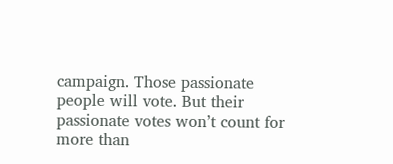campaign. Those passionate people will vote. But their passionate votes won’t count for more than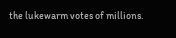the lukewarm votes of millions.